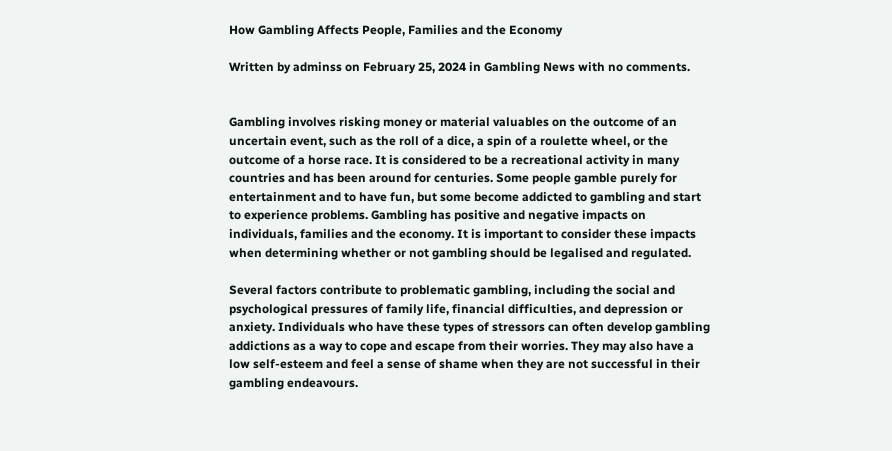How Gambling Affects People, Families and the Economy

Written by adminss on February 25, 2024 in Gambling News with no comments.


Gambling involves risking money or material valuables on the outcome of an uncertain event, such as the roll of a dice, a spin of a roulette wheel, or the outcome of a horse race. It is considered to be a recreational activity in many countries and has been around for centuries. Some people gamble purely for entertainment and to have fun, but some become addicted to gambling and start to experience problems. Gambling has positive and negative impacts on individuals, families and the economy. It is important to consider these impacts when determining whether or not gambling should be legalised and regulated.

Several factors contribute to problematic gambling, including the social and psychological pressures of family life, financial difficulties, and depression or anxiety. Individuals who have these types of stressors can often develop gambling addictions as a way to cope and escape from their worries. They may also have a low self-esteem and feel a sense of shame when they are not successful in their gambling endeavours.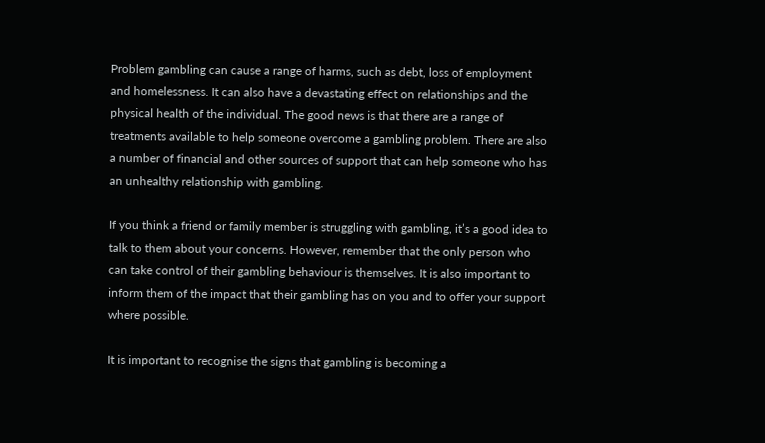Problem gambling can cause a range of harms, such as debt, loss of employment and homelessness. It can also have a devastating effect on relationships and the physical health of the individual. The good news is that there are a range of treatments available to help someone overcome a gambling problem. There are also a number of financial and other sources of support that can help someone who has an unhealthy relationship with gambling.

If you think a friend or family member is struggling with gambling, it’s a good idea to talk to them about your concerns. However, remember that the only person who can take control of their gambling behaviour is themselves. It is also important to inform them of the impact that their gambling has on you and to offer your support where possible.

It is important to recognise the signs that gambling is becoming a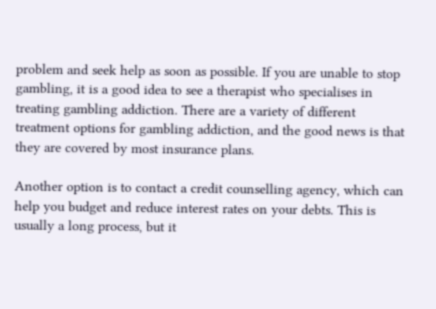problem and seek help as soon as possible. If you are unable to stop gambling, it is a good idea to see a therapist who specialises in treating gambling addiction. There are a variety of different treatment options for gambling addiction, and the good news is that they are covered by most insurance plans.

Another option is to contact a credit counselling agency, which can help you budget and reduce interest rates on your debts. This is usually a long process, but it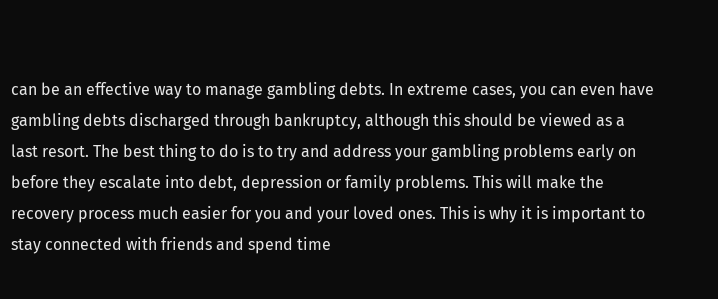can be an effective way to manage gambling debts. In extreme cases, you can even have gambling debts discharged through bankruptcy, although this should be viewed as a last resort. The best thing to do is to try and address your gambling problems early on before they escalate into debt, depression or family problems. This will make the recovery process much easier for you and your loved ones. This is why it is important to stay connected with friends and spend time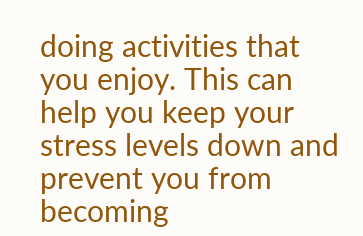doing activities that you enjoy. This can help you keep your stress levels down and prevent you from becoming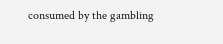consumed by the gambling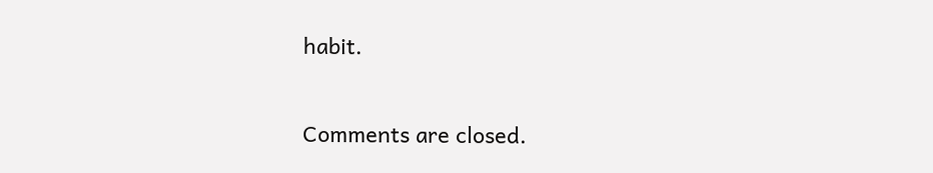habit.

Comments are closed.